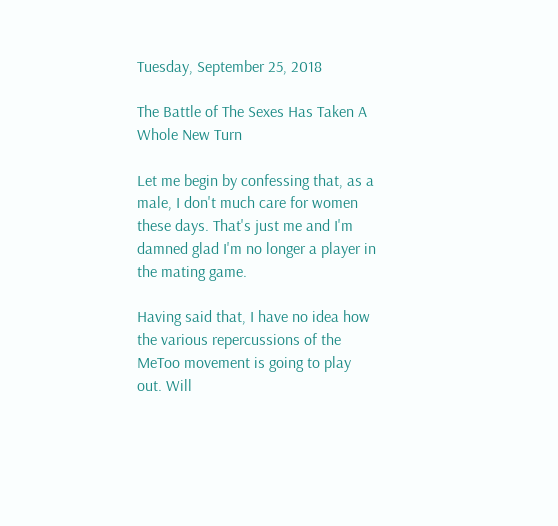Tuesday, September 25, 2018

The Battle of The Sexes Has Taken A Whole New Turn

Let me begin by confessing that, as a male, I don't much care for women these days. That's just me and I'm damned glad I'm no longer a player in the mating game.

Having said that, I have no idea how the various repercussions of the MeToo movement is going to play out. Will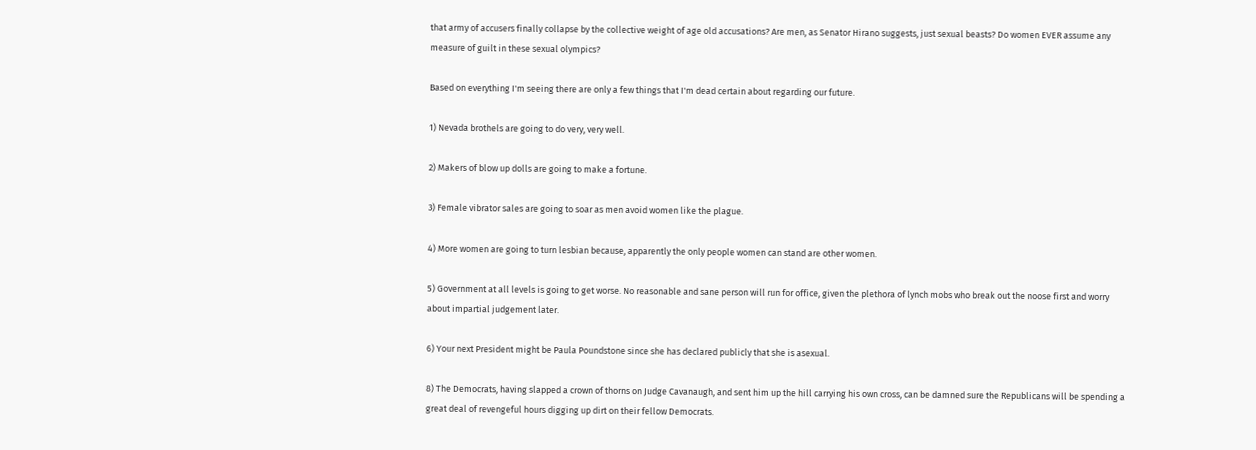that army of accusers finally collapse by the collective weight of age old accusations? Are men, as Senator Hirano suggests, just sexual beasts? Do women EVER assume any measure of guilt in these sexual olympics?

Based on everything I'm seeing there are only a few things that I'm dead certain about regarding our future.

1) Nevada brothels are going to do very, very well.

2) Makers of blow up dolls are going to make a fortune.

3) Female vibrator sales are going to soar as men avoid women like the plague.

4) More women are going to turn lesbian because, apparently the only people women can stand are other women.

5) Government at all levels is going to get worse. No reasonable and sane person will run for office, given the plethora of lynch mobs who break out the noose first and worry about impartial judgement later.

6) Your next President might be Paula Poundstone since she has declared publicly that she is asexual.

8) The Democrats, having slapped a crown of thorns on Judge Cavanaugh, and sent him up the hill carrying his own cross, can be damned sure the Republicans will be spending a great deal of revengeful hours digging up dirt on their fellow Democrats.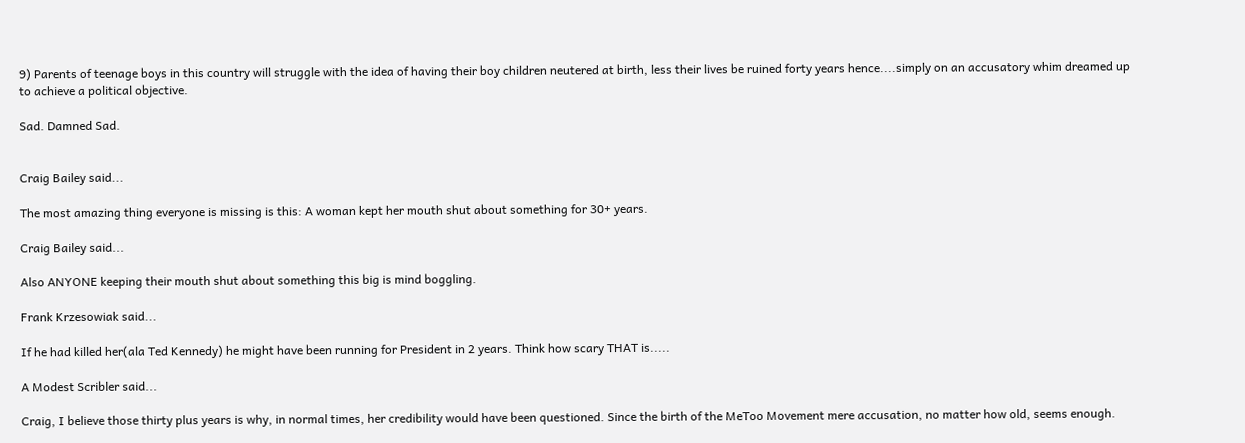9) Parents of teenage boys in this country will struggle with the idea of having their boy children neutered at birth, less their lives be ruined forty years hence....simply on an accusatory whim dreamed up to achieve a political objective.

Sad. Damned Sad.


Craig Bailey said...

The most amazing thing everyone is missing is this: A woman kept her mouth shut about something for 30+ years.

Craig Bailey said...

Also ANYONE keeping their mouth shut about something this big is mind boggling.

Frank Krzesowiak said...

If he had killed her(ala Ted Kennedy) he might have been running for President in 2 years. Think how scary THAT is.....

A Modest Scribler said...

Craig, I believe those thirty plus years is why, in normal times, her credibility would have been questioned. Since the birth of the MeToo Movement mere accusation, no matter how old, seems enough.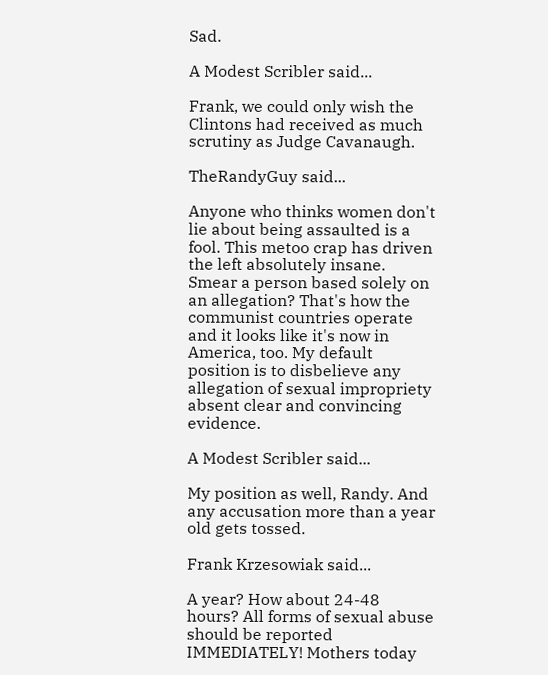Sad.

A Modest Scribler said...

Frank, we could only wish the Clintons had received as much scrutiny as Judge Cavanaugh.

TheRandyGuy said...

Anyone who thinks women don't lie about being assaulted is a fool. This metoo crap has driven the left absolutely insane. Smear a person based solely on an allegation? That's how the communist countries operate and it looks like it's now in America, too. My default position is to disbelieve any allegation of sexual impropriety absent clear and convincing evidence.

A Modest Scribler said...

My position as well, Randy. And any accusation more than a year old gets tossed.

Frank Krzesowiak said...

A year? How about 24-48 hours? All forms of sexual abuse should be reported IMMEDIATELY! Mothers today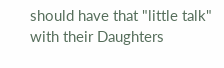should have that "little talk" with their Daughters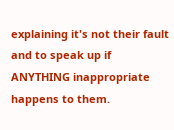explaining it's not their fault and to speak up if ANYTHING inappropriate happens to them.